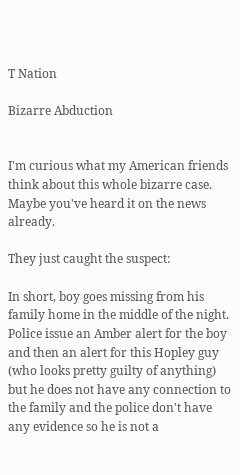T Nation

Bizarre Abduction


I'm curious what my American friends think about this whole bizarre case. Maybe you've heard it on the news already.

They just caught the suspect:

In short, boy goes missing from his family home in the middle of the night. Police issue an Amber alert for the boy and then an alert for this Hopley guy (who looks pretty guilty of anything) but he does not have any connection to the family and the police don't have any evidence so he is not a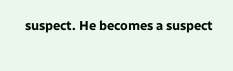suspect. He becomes a suspect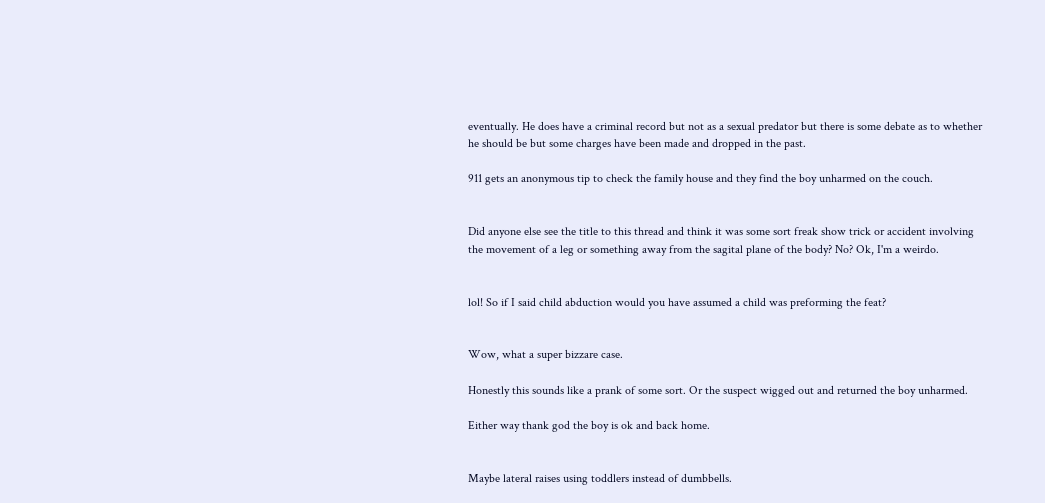eventually. He does have a criminal record but not as a sexual predator but there is some debate as to whether he should be but some charges have been made and dropped in the past.

911 gets an anonymous tip to check the family house and they find the boy unharmed on the couch.


Did anyone else see the title to this thread and think it was some sort freak show trick or accident involving the movement of a leg or something away from the sagital plane of the body? No? Ok, I'm a weirdo.


lol! So if I said child abduction would you have assumed a child was preforming the feat?


Wow, what a super bizzare case.

Honestly this sounds like a prank of some sort. Or the suspect wigged out and returned the boy unharmed.

Either way thank god the boy is ok and back home.


Maybe lateral raises using toddlers instead of dumbbells.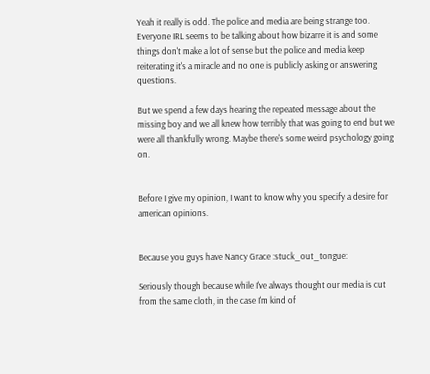Yeah it really is odd. The police and media are being strange too. Everyone IRL seems to be talking about how bizarre it is and some things don't make a lot of sense but the police and media keep reiterating it's a miracle and no one is publicly asking or answering questions.

But we spend a few days hearing the repeated message about the missing boy and we all knew how terribly that was going to end but we were all thankfully wrong. Maybe there's some weird psychology going on.


Before I give my opinion, I want to know why you specify a desire for american opinions.


Because you guys have Nancy Grace :stuck_out_tongue:

Seriously though because while I've always thought our media is cut from the same cloth, in the case I'm kind of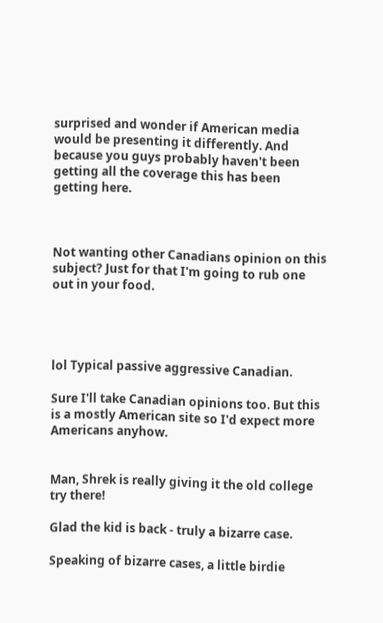surprised and wonder if American media would be presenting it differently. And because you guys probably haven't been getting all the coverage this has been getting here.



Not wanting other Canadians opinion on this subject? Just for that I'm going to rub one out in your food.




lol Typical passive aggressive Canadian.

Sure I'll take Canadian opinions too. But this is a mostly American site so I'd expect more Americans anyhow.


Man, Shrek is really giving it the old college try there!

Glad the kid is back - truly a bizarre case.

Speaking of bizarre cases, a little birdie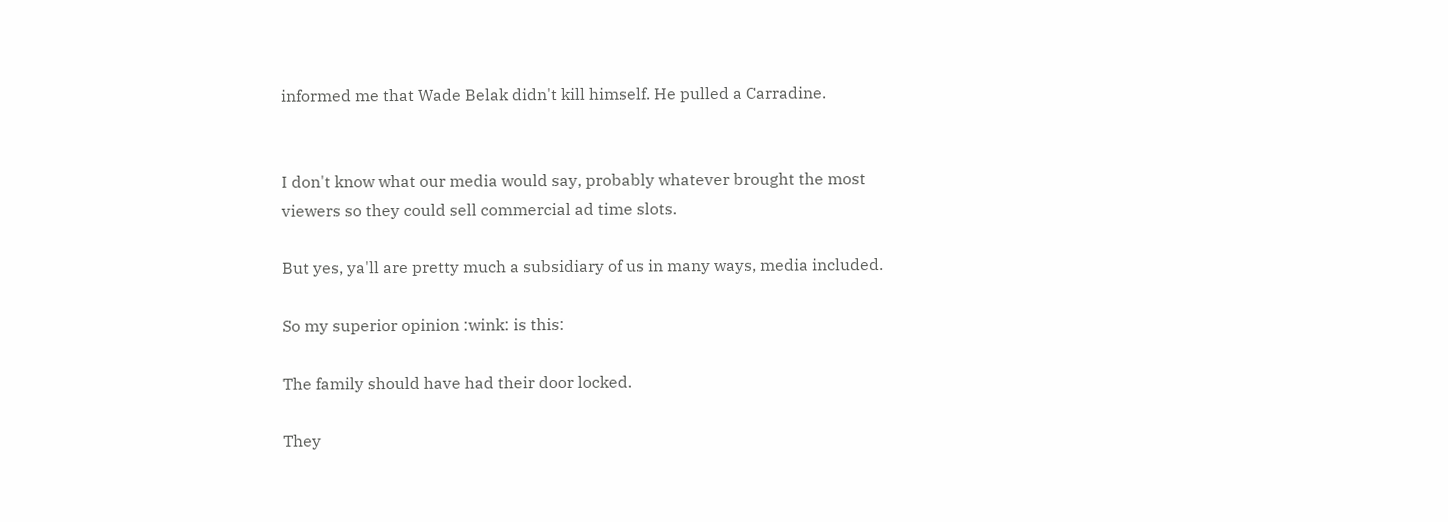informed me that Wade Belak didn't kill himself. He pulled a Carradine.


I don't know what our media would say, probably whatever brought the most viewers so they could sell commercial ad time slots.

But yes, ya'll are pretty much a subsidiary of us in many ways, media included.

So my superior opinion :wink: is this:

The family should have had their door locked.

They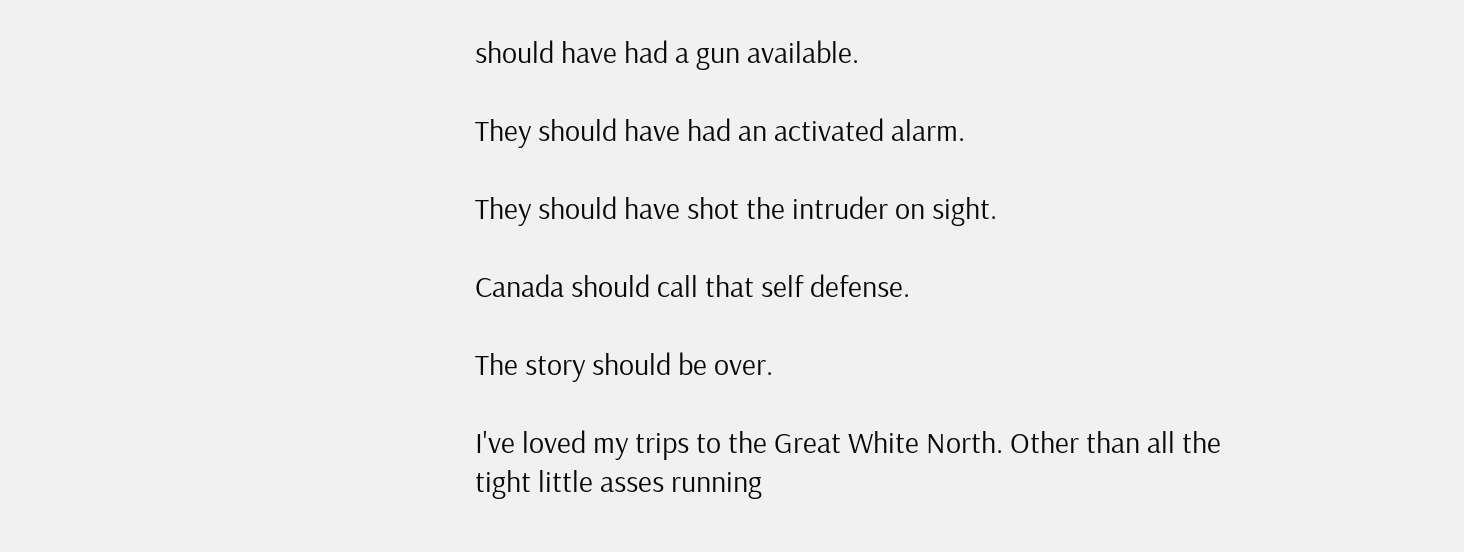should have had a gun available.

They should have had an activated alarm.

They should have shot the intruder on sight.

Canada should call that self defense.

The story should be over.

I've loved my trips to the Great White North. Other than all the tight little asses running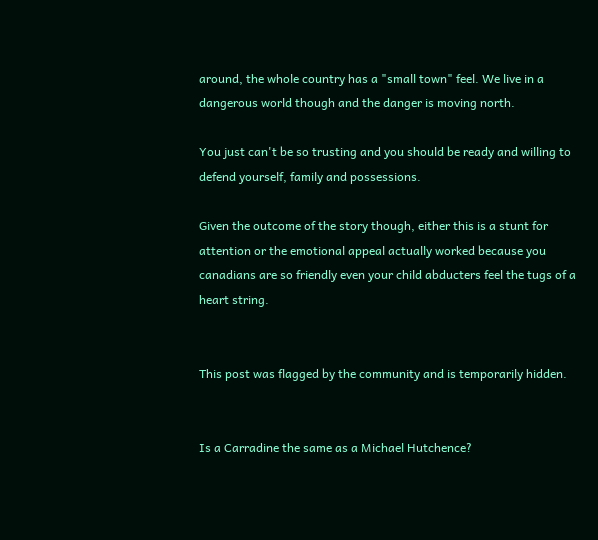around, the whole country has a "small town" feel. We live in a dangerous world though and the danger is moving north.

You just can't be so trusting and you should be ready and willing to defend yourself, family and possessions.

Given the outcome of the story though, either this is a stunt for attention or the emotional appeal actually worked because you canadians are so friendly even your child abducters feel the tugs of a heart string.


This post was flagged by the community and is temporarily hidden.


Is a Carradine the same as a Michael Hutchence?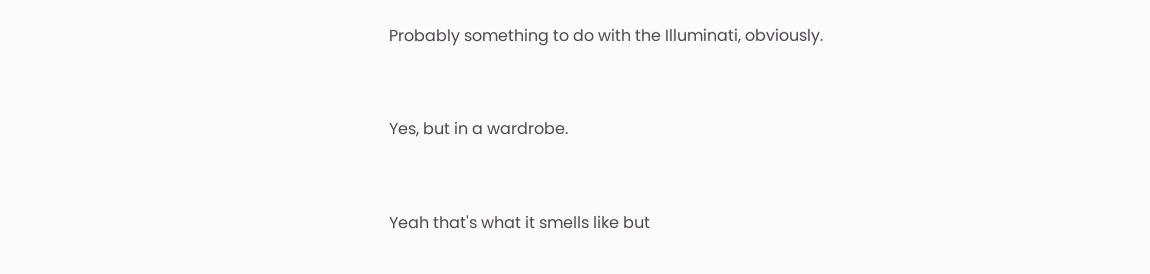Probably something to do with the Illuminati, obviously.


Yes, but in a wardrobe.


Yeah that's what it smells like but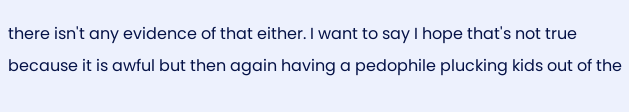there isn't any evidence of that either. I want to say I hope that's not true because it is awful but then again having a pedophile plucking kids out of the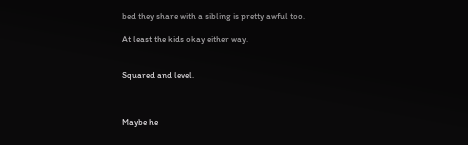bed they share with a sibling is pretty awful too.

At least the kids okay either way.


Squared and level.



Maybe he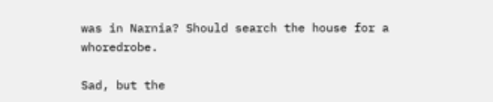was in Narnia? Should search the house for a whoredrobe.

Sad, but the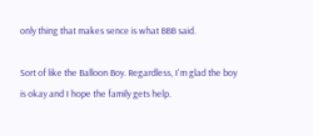only thing that makes sence is what BBB said.

Sort of like the Balloon Boy. Regardless, I'm glad the boy is okay and I hope the family gets help.